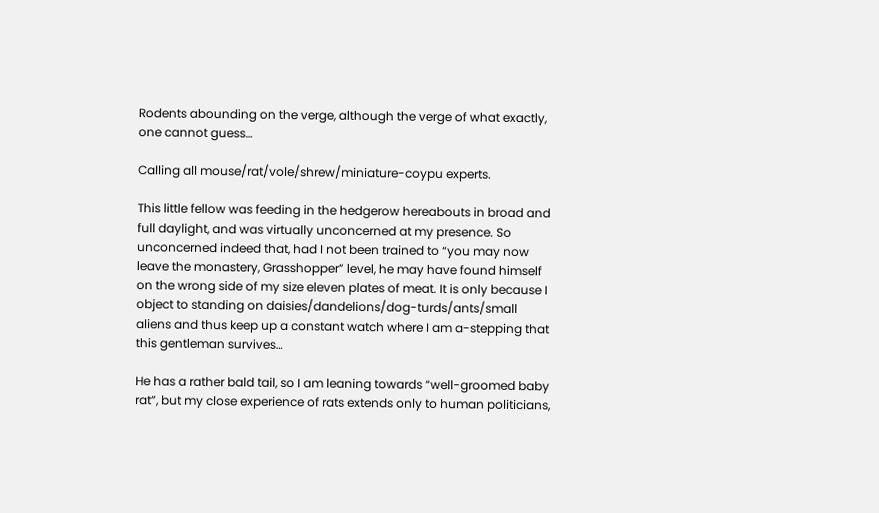Rodents abounding on the verge, although the verge of what exactly, one cannot guess…

Calling all mouse/rat/vole/shrew/miniature-coypu experts.

This little fellow was feeding in the hedgerow hereabouts in broad and full daylight, and was virtually unconcerned at my presence. So unconcerned indeed that, had I not been trained to “you may now leave the monastery, Grasshopper” level, he may have found himself on the wrong side of my size eleven plates of meat. It is only because I object to standing on daisies/dandelions/dog-turds/ants/small aliens and thus keep up a constant watch where I am a-stepping that this gentleman survives…

He has a rather bald tail, so I am leaning towards “well-groomed baby rat”, but my close experience of rats extends only to human politicians,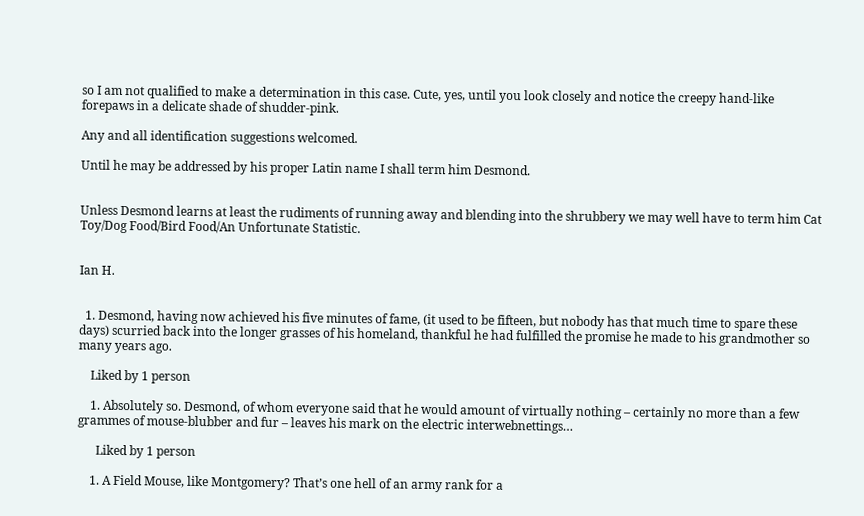so I am not qualified to make a determination in this case. Cute, yes, until you look closely and notice the creepy hand-like forepaws in a delicate shade of shudder-pink.

Any and all identification suggestions welcomed.

Until he may be addressed by his proper Latin name I shall term him Desmond.


Unless Desmond learns at least the rudiments of running away and blending into the shrubbery we may well have to term him Cat Toy/Dog Food/Bird Food/An Unfortunate Statistic.


Ian H.


  1. Desmond, having now achieved his five minutes of fame, (it used to be fifteen, but nobody has that much time to spare these days) scurried back into the longer grasses of his homeland, thankful he had fulfilled the promise he made to his grandmother so many years ago.

    Liked by 1 person

    1. Absolutely so. Desmond, of whom everyone said that he would amount of virtually nothing – certainly no more than a few grammes of mouse-blubber and fur – leaves his mark on the electric interwebnettings…

      Liked by 1 person

    1. A Field Mouse, like Montgomery? That’s one hell of an army rank for a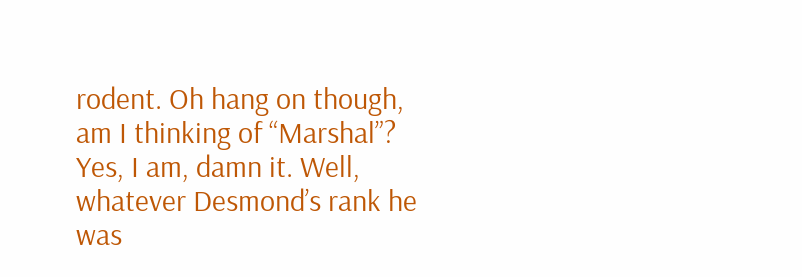rodent. Oh hang on though, am I thinking of “Marshal”? Yes, I am, damn it. Well, whatever Desmond’s rank he was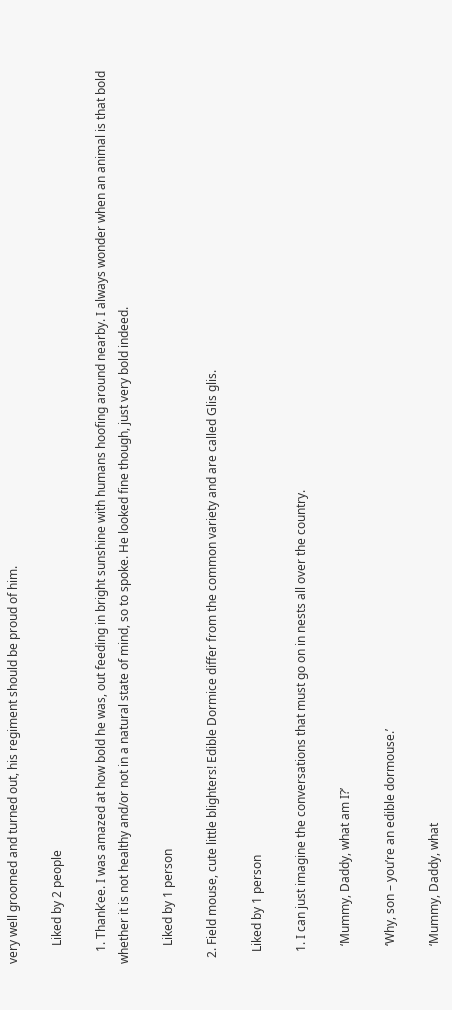very well groomed and turned out, his regiment should be proud of him.

      Liked by 2 people

    1. Thank’ee. I was amazed at how bold he was, out feeding in bright sunshine with humans hoofing around nearby. I always wonder when an animal is that bold whether it is not healthy and/or not in a natural state of mind, so to spoke. He looked fine though, just very bold indeed.

      Liked by 1 person

  2. Field mouse, cute little blighters! Edible Dormice differ from the common variety and are called Glis glis.

    Liked by 1 person

    1. I can just imagine the conversations that must go on in nests all over the country.

      ‘Mummy, Daddy, what am I?’

      ‘Why, son – you’re an edible dormouse.’

      ‘Mummy, Daddy, what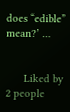does “edible” mean?’ …


      Liked by 2 people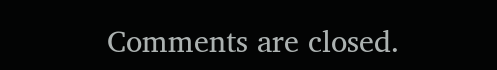Comments are closed.